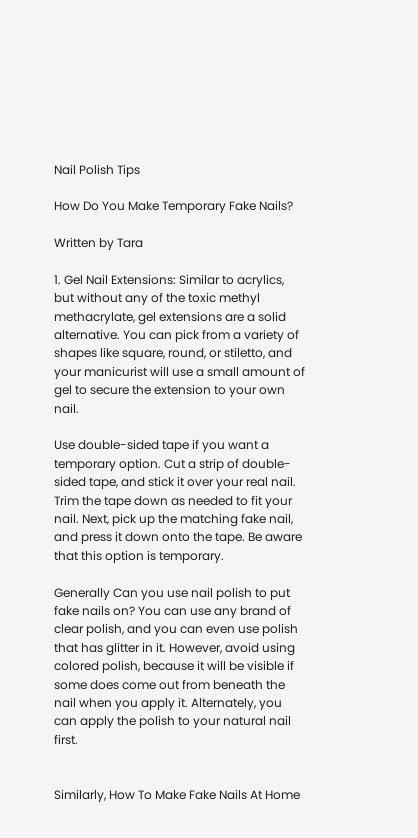Nail Polish Tips

How Do You Make Temporary Fake Nails?

Written by Tara

1. Gel Nail Extensions: Similar to acrylics, but without any of the toxic methyl methacrylate, gel extensions are a solid alternative. You can pick from a variety of shapes like square, round, or stiletto, and your manicurist will use a small amount of gel to secure the extension to your own nail.

Use double-sided tape if you want a temporary option. Cut a strip of double-sided tape, and stick it over your real nail. Trim the tape down as needed to fit your nail. Next, pick up the matching fake nail, and press it down onto the tape. Be aware that this option is temporary.

Generally Can you use nail polish to put fake nails on? You can use any brand of clear polish, and you can even use polish that has glitter in it. However, avoid using colored polish, because it will be visible if some does come out from beneath the nail when you apply it. Alternately, you can apply the polish to your natural nail first.


Similarly, How To Make Fake Nails At Home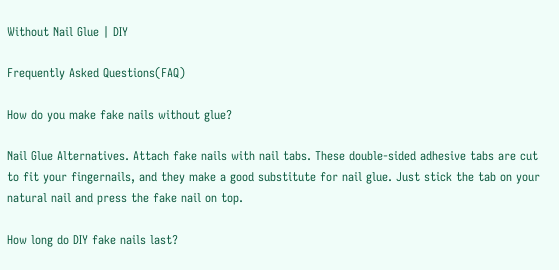Without Nail Glue | DIY

Frequently Asked Questions(FAQ)

How do you make fake nails without glue?

Nail Glue Alternatives. Attach fake nails with nail tabs. These double-sided adhesive tabs are cut to fit your fingernails, and they make a good substitute for nail glue. Just stick the tab on your natural nail and press the fake nail on top.

How long do DIY fake nails last?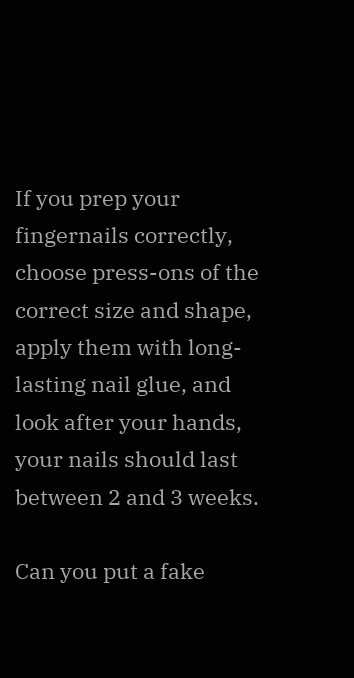If you prep your fingernails correctly, choose press-ons of the correct size and shape, apply them with long-lasting nail glue, and look after your hands, your nails should last between 2 and 3 weeks.

Can you put a fake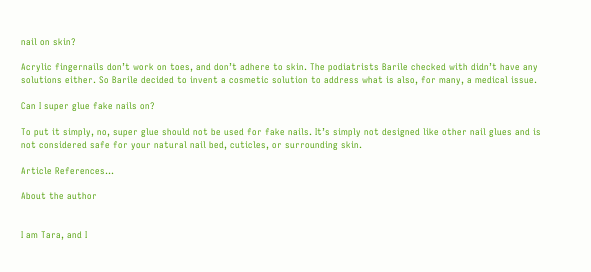nail on skin?

Acrylic fingernails don’t work on toes, and don’t adhere to skin. The podiatrists Barile checked with didn’t have any solutions either. So Barile decided to invent a cosmetic solution to address what is also, for many, a medical issue.

Can I super glue fake nails on?

To put it simply, no, super glue should not be used for fake nails. It’s simply not designed like other nail glues and is not considered safe for your natural nail bed, cuticles, or surrounding skin.

Article References…

About the author


I am Tara, and I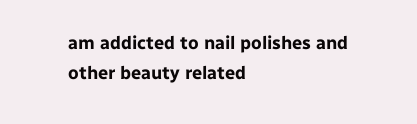am addicted to nail polishes and other beauty related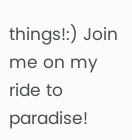things!:) Join me on my ride to paradise!